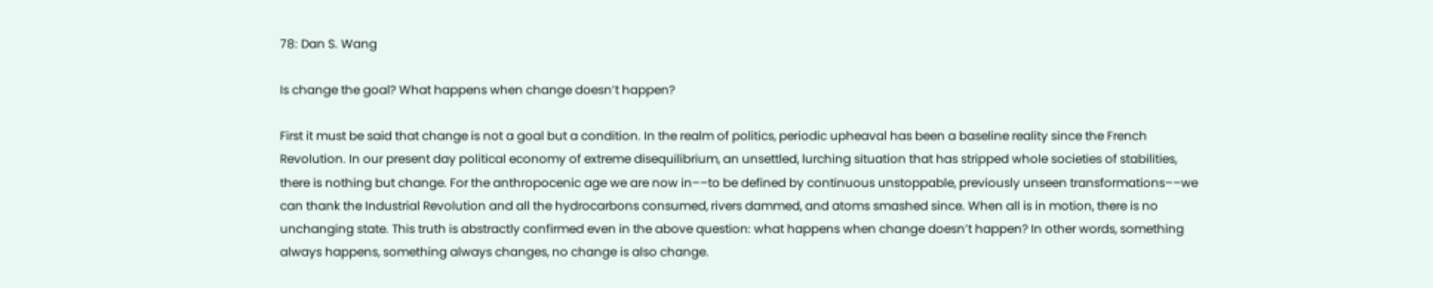78: Dan S. Wang

Is change the goal? What happens when change doesn’t happen?

First it must be said that change is not a goal but a condition. In the realm of politics, periodic upheaval has been a baseline reality since the French Revolution. In our present day political economy of extreme disequilibrium, an unsettled, lurching situation that has stripped whole societies of stabilities, there is nothing but change. For the anthropocenic age we are now in––to be defined by continuous unstoppable, previously unseen transformations––we can thank the Industrial Revolution and all the hydrocarbons consumed, rivers dammed, and atoms smashed since. When all is in motion, there is no unchanging state. This truth is abstractly confirmed even in the above question: what happens when change doesn’t happen? In other words, something always happens, something always changes, no change is also change.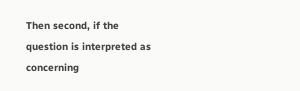Then second, if the question is interpreted as concerning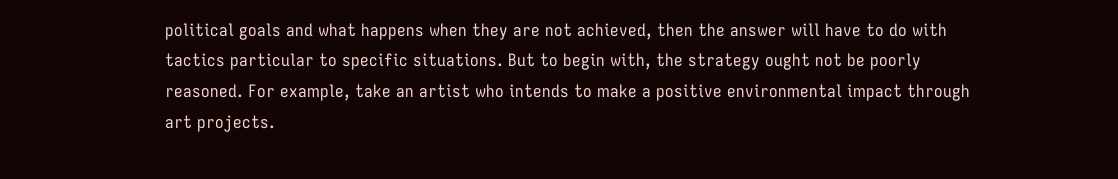political goals and what happens when they are not achieved, then the answer will have to do with tactics particular to specific situations. But to begin with, the strategy ought not be poorly reasoned. For example, take an artist who intends to make a positive environmental impact through art projects.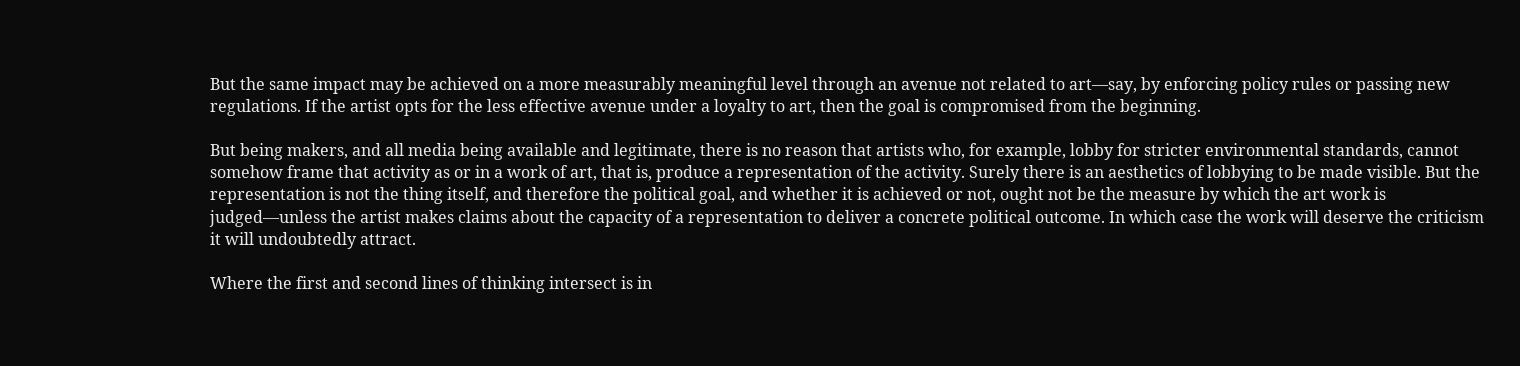But the same impact may be achieved on a more measurably meaningful level through an avenue not related to art––say, by enforcing policy rules or passing new regulations. If the artist opts for the less effective avenue under a loyalty to art, then the goal is compromised from the beginning.

But being makers, and all media being available and legitimate, there is no reason that artists who, for example, lobby for stricter environmental standards, cannot somehow frame that activity as or in a work of art, that is, produce a representation of the activity. Surely there is an aesthetics of lobbying to be made visible. But the representation is not the thing itself, and therefore the political goal, and whether it is achieved or not, ought not be the measure by which the art work is judged––unless the artist makes claims about the capacity of a representation to deliver a concrete political outcome. In which case the work will deserve the criticism it will undoubtedly attract.

Where the first and second lines of thinking intersect is in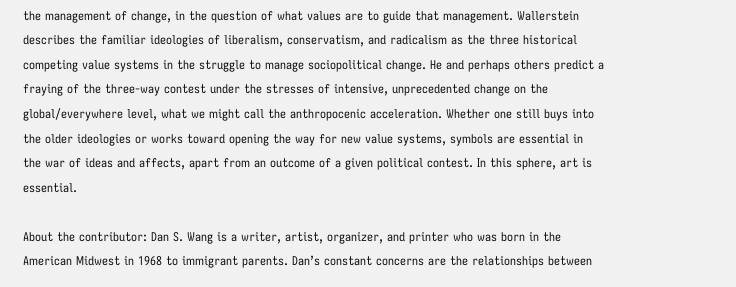the management of change, in the question of what values are to guide that management. Wallerstein describes the familiar ideologies of liberalism, conservatism, and radicalism as the three historical competing value systems in the struggle to manage sociopolitical change. He and perhaps others predict a fraying of the three-way contest under the stresses of intensive, unprecedented change on the global/everywhere level, what we might call the anthropocenic acceleration. Whether one still buys into the older ideologies or works toward opening the way for new value systems, symbols are essential in the war of ideas and affects, apart from an outcome of a given political contest. In this sphere, art is essential.

About the contributor: Dan S. Wang is a writer, artist, organizer, and printer who was born in the American Midwest in 1968 to immigrant parents. Dan’s constant concerns are the relationships between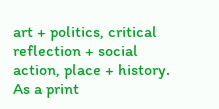art + politics, critical reflection + social action, place + history.  As a print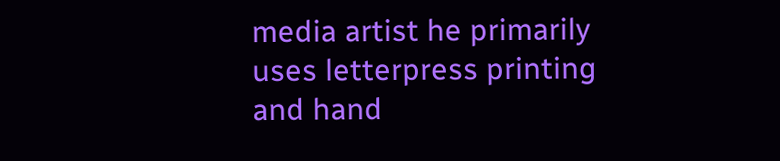media artist he primarily uses letterpress printing and hand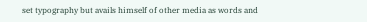set typography but avails himself of other media as words and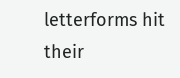letterforms hit their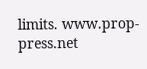limits. www.prop-press.net